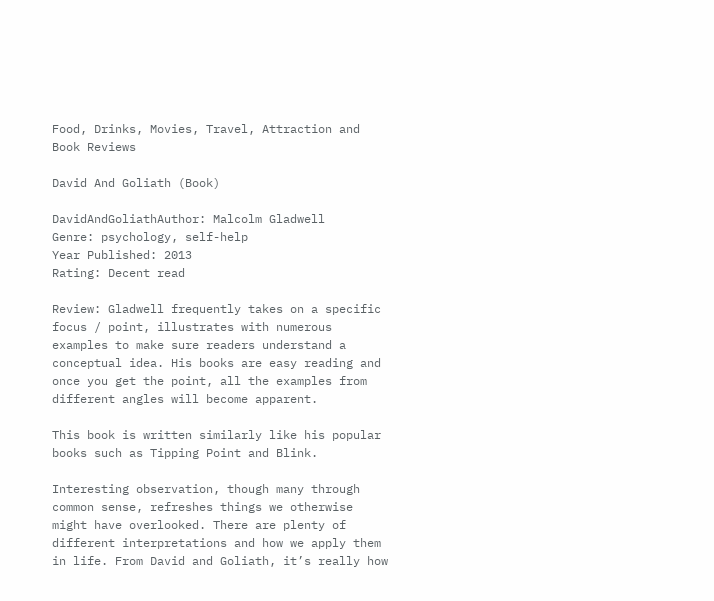Food, Drinks, Movies, Travel, Attraction and Book Reviews

David And Goliath (Book)

DavidAndGoliathAuthor: Malcolm Gladwell
Genre: psychology, self-help
Year Published: 2013
Rating: Decent read

Review: Gladwell frequently takes on a specific focus / point, illustrates with numerous examples to make sure readers understand a conceptual idea. His books are easy reading and once you get the point, all the examples from different angles will become apparent.

This book is written similarly like his popular books such as Tipping Point and Blink.

Interesting observation, though many through common sense, refreshes things we otherwise might have overlooked. There are plenty of different interpretations and how we apply them in life. From David and Goliath, it’s really how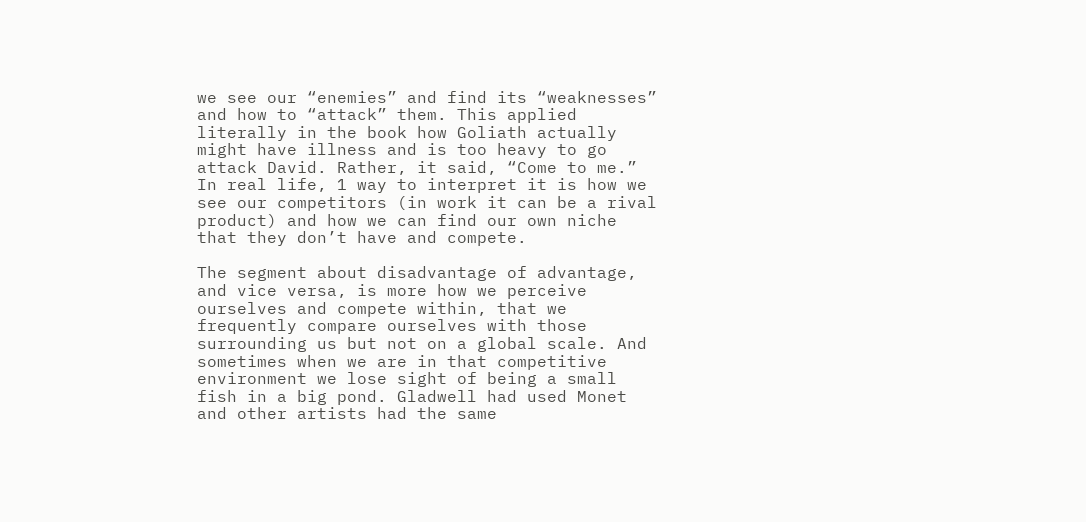we see our “enemies” and find its “weaknesses” and how to “attack” them. This applied literally in the book how Goliath actually might have illness and is too heavy to go attack David. Rather, it said, “Come to me.” In real life, 1 way to interpret it is how we see our competitors (in work it can be a rival product) and how we can find our own niche that they don’t have and compete.

The segment about disadvantage of advantage, and vice versa, is more how we perceive ourselves and compete within, that we frequently compare ourselves with those surrounding us but not on a global scale. And sometimes when we are in that competitive environment we lose sight of being a small fish in a big pond. Gladwell had used Monet and other artists had the same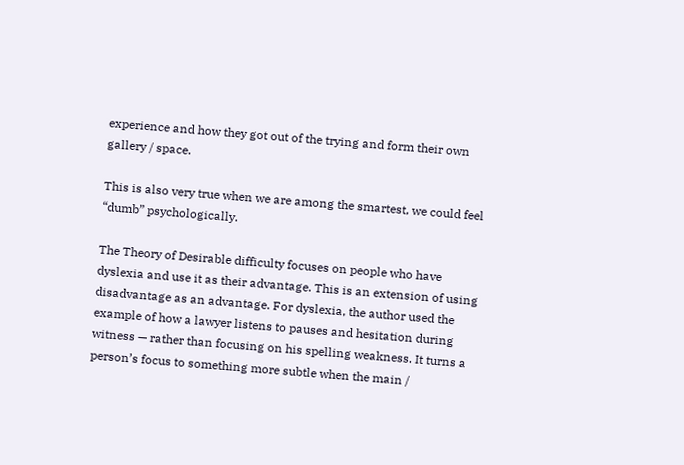experience and how they got out of the trying and form their own gallery / space.

This is also very true when we are among the smartest, we could feel “dumb” psychologically.

The Theory of Desirable difficulty focuses on people who have dyslexia and use it as their advantage. This is an extension of using disadvantage as an advantage. For dyslexia, the author used the example of how a lawyer listens to pauses and hesitation during witness — rather than focusing on his spelling weakness. It turns a person’s focus to something more subtle when the main /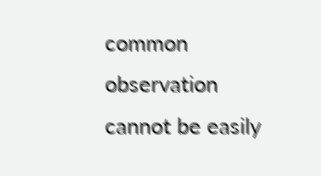common observation cannot be easily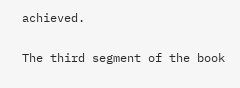achieved.

The third segment of the book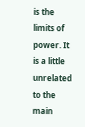is the limits of power. It is a little unrelated to the main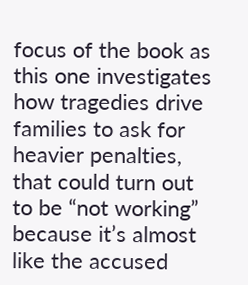focus of the book as this one investigates how tragedies drive families to ask for heavier penalties, that could turn out to be “not working” because it’s almost like the accused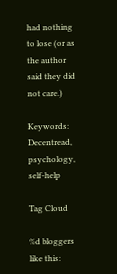had nothing to lose (or as the author said they did not care.)

Keywords: Decentread, psychology, self-help

Tag Cloud

%d bloggers like this: